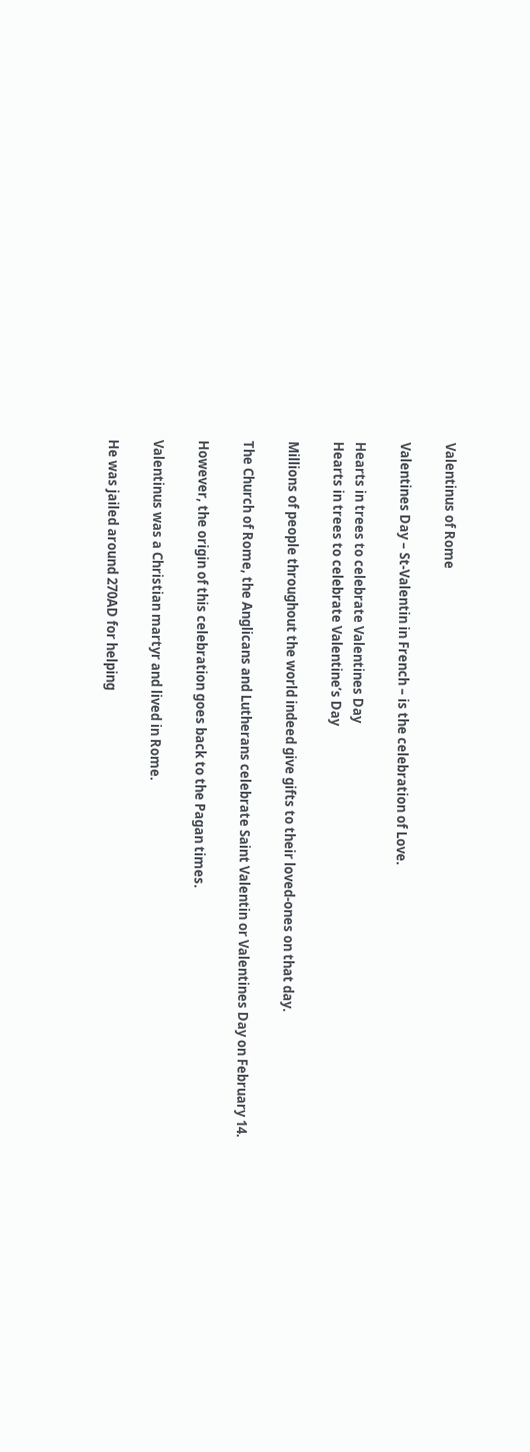Valentinus of Rome

Valentines Day – St-Valentin in French – is the celebration of Love.

Hearts in trees to celebrate Valentines Day
Hearts in trees to celebrate Valentine’s Day

Millions of people throughout the world indeed give gifts to their loved-ones on that day.

The Church of Rome, the Anglicans and Lutherans celebrate Saint Valentin or Valentines Day on February 14.

However, the origin of this celebration goes back to the Pagan times.

Valentinus was a Christian martyr and lived in Rome.

He was jailed around 270AD for helping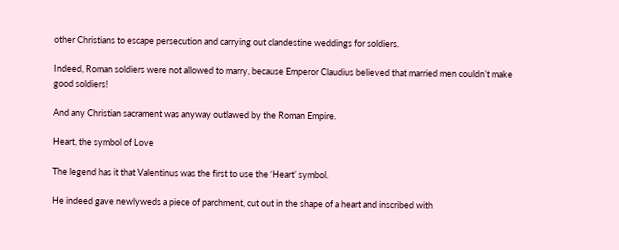other Christians to escape persecution and carrying out clandestine weddings for soldiers.

Indeed, Roman soldiers were not allowed to marry, because Emperor Claudius believed that married men couldn’t make good soldiers!

And any Christian sacrament was anyway outlawed by the Roman Empire.

Heart, the symbol of Love

The legend has it that Valentinus was the first to use the ‘Heart’ symbol.

He indeed gave newlyweds a piece of parchment, cut out in the shape of a heart and inscribed with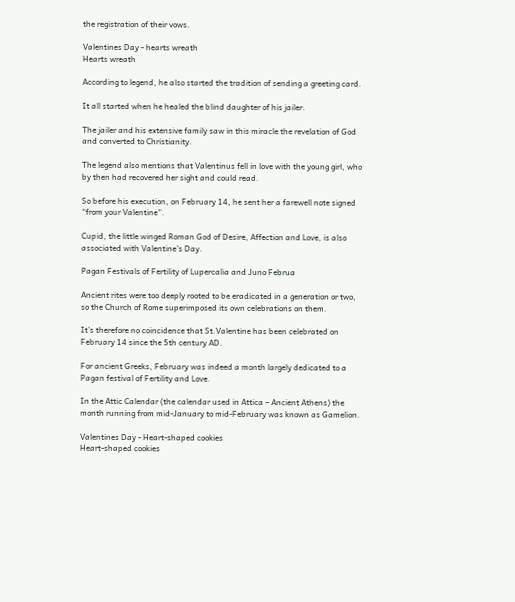the registration of their vows.

Valentines Day - hearts wreath
Hearts wreath

According to legend, he also started the tradition of sending a greeting card.

It all started when he healed the blind daughter of his jailer.

The jailer and his extensive family saw in this miracle the revelation of God and converted to Christianity.

The legend also mentions that Valentinus fell in love with the young girl, who by then had recovered her sight and could read.

So before his execution, on February 14, he sent her a farewell note signed “from your Valentine”.

Cupid, the little winged Roman God of Desire, Affection and Love, is also associated with Valentine’s Day.

Pagan Festivals of Fertility of Lupercalia and Juno Februa

Ancient rites were too deeply rooted to be eradicated in a generation or two, so the Church of Rome superimposed its own celebrations on them.

It’s therefore no coincidence that St.Valentine has been celebrated on February 14 since the 5th century AD.

For ancient Greeks, February was indeed a month largely dedicated to a Pagan festival of Fertility and Love.

In the Attic Calendar (the calendar used in Attica – Ancient Athens) the month running from mid-January to mid-February was known as Gamelion.

Valentines Day - Heart-shaped cookies
Heart-shaped cookies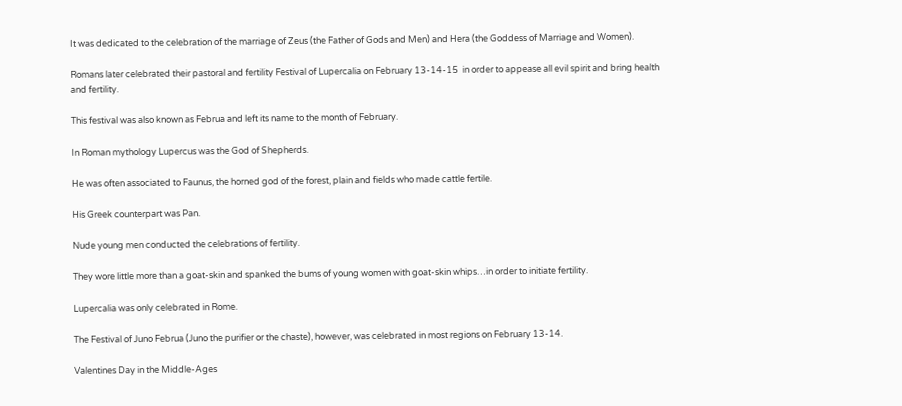It was dedicated to the celebration of the marriage of Zeus (the Father of Gods and Men) and Hera (the Goddess of Marriage and Women).

Romans later celebrated their pastoral and fertility Festival of Lupercalia on February 13-14-15  in order to appease all evil spirit and bring health and fertility.

This festival was also known as Februa and left its name to the month of February.

In Roman mythology Lupercus was the God of Shepherds.

He was often associated to Faunus, the horned god of the forest, plain and fields who made cattle fertile.

His Greek counterpart was Pan.

Nude young men conducted the celebrations of fertility.

They wore little more than a goat-skin and spanked the bums of young women with goat-skin whips…in order to initiate fertility.

Lupercalia was only celebrated in Rome.

The Festival of Juno Februa (Juno the purifier or the chaste), however, was celebrated in most regions on February 13-14.

Valentines Day in the Middle-Ages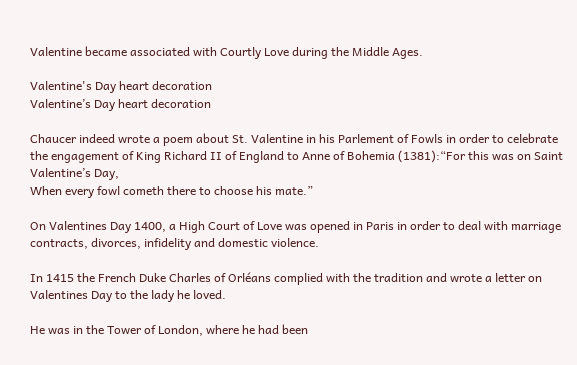Valentine became associated with Courtly Love during the Middle Ages.

Valentine's Day heart decoration
Valentine’s Day heart decoration

Chaucer indeed wrote a poem about St. Valentine in his Parlement of Fowls in order to celebrate the engagement of King Richard II of England to Anne of Bohemia (1381):“For this was on Saint Valentine’s Day,
When every fowl cometh there to choose his mate.”

On Valentines Day 1400, a High Court of Love was opened in Paris in order to deal with marriage contracts, divorces, infidelity and domestic violence.

In 1415 the French Duke Charles of Orléans complied with the tradition and wrote a letter on Valentines Day to the lady he loved.

He was in the Tower of London, where he had been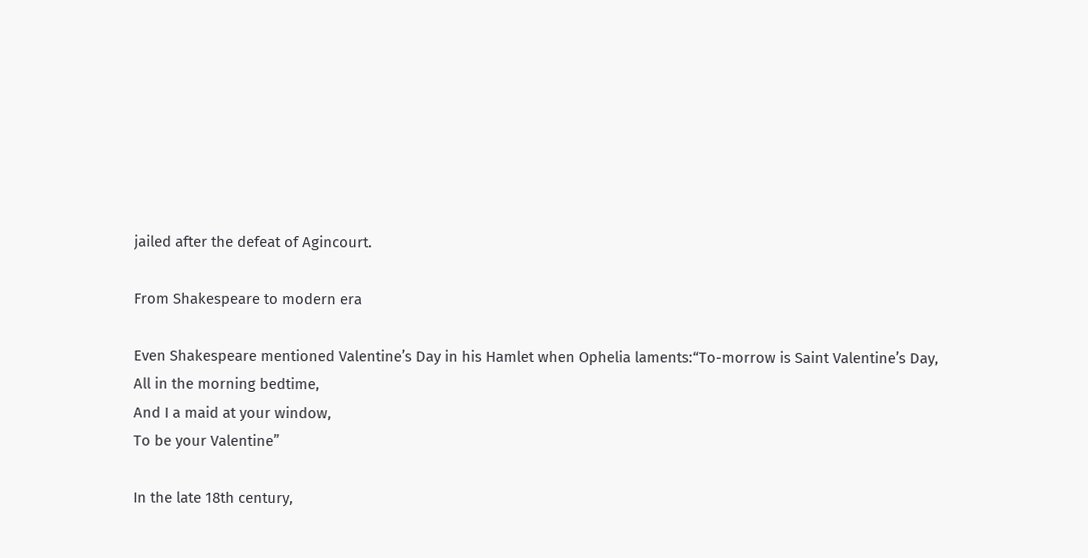jailed after the defeat of Agincourt.

From Shakespeare to modern era

Even Shakespeare mentioned Valentine’s Day in his Hamlet when Ophelia laments:“To-morrow is Saint Valentine’s Day,
All in the morning bedtime,
And I a maid at your window,
To be your Valentine”

In the late 18th century,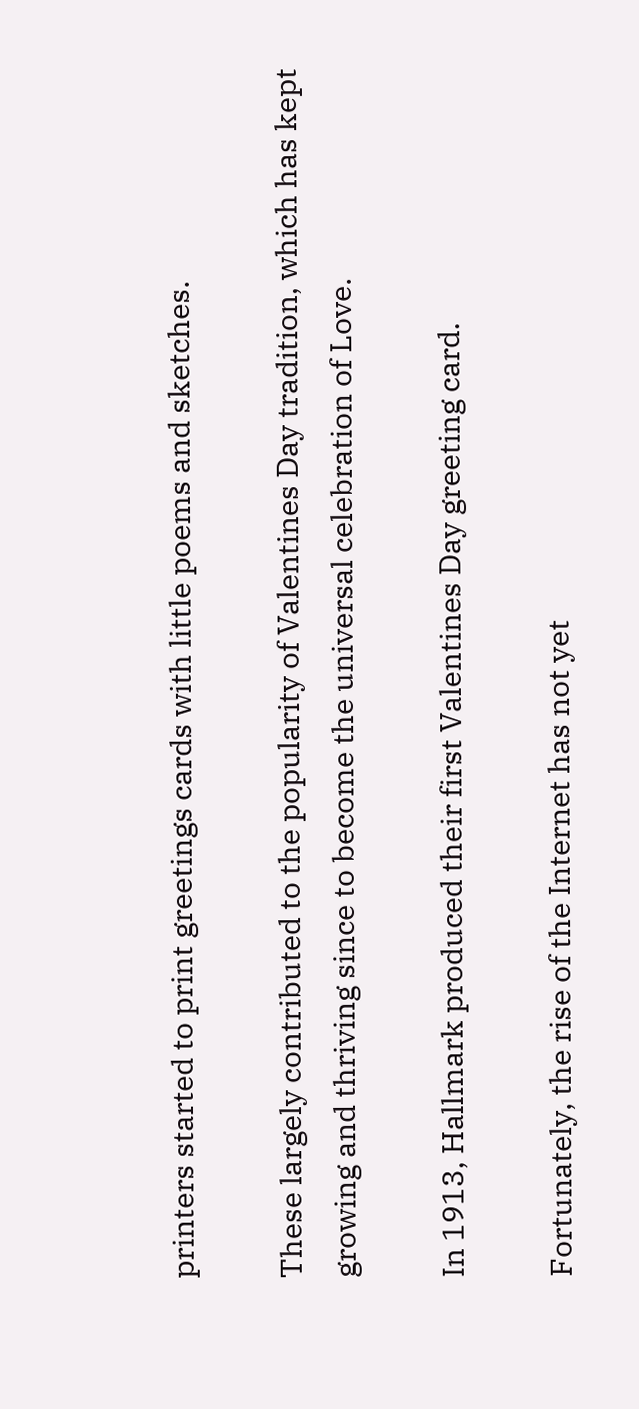printers started to print greetings cards with little poems and sketches.

These largely contributed to the popularity of Valentines Day tradition, which has kept growing and thriving since to become the universal celebration of Love.

In 1913, Hallmark produced their first Valentines Day greeting card.

Fortunately, the rise of the Internet has not yet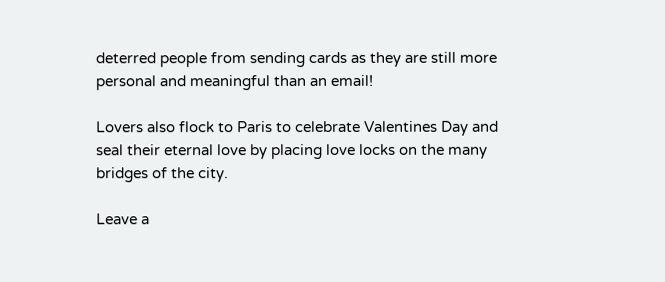deterred people from sending cards as they are still more personal and meaningful than an email!

Lovers also flock to Paris to celebrate Valentines Day and seal their eternal love by placing love locks on the many bridges of the city.

Leave a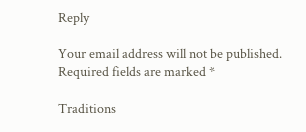Reply

Your email address will not be published. Required fields are marked *

Traditions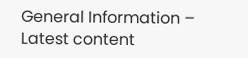General Information – Latest content